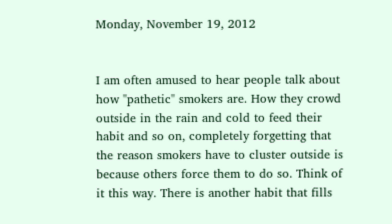Monday, November 19, 2012


I am often amused to hear people talk about how "pathetic" smokers are. How they crowd outside in the rain and cold to feed their habit and so on, completely forgetting that the reason smokers have to cluster outside is because others force them to do so. Think of it this way. There is another habit that fills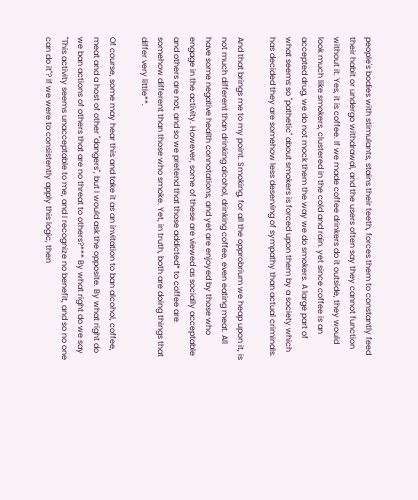people's bodies with stimulants, stains their teeth, forces them to constantly feed their habit or undergo withdrawal, and the users often say they cannot function without it. Yes, it is coffee. If we made coffee drinkers do it outside, they would look much like smokers, clustered in the cold and rain. yet since coffee is an accepted drug, we do not mock them the way we do smokers. A large part of what seems so "pathetic" about smokers is forced upon them by a society which has decided they are somehow less deserving of sympathy than actual criminals.

And that brings me to my point. Smoking, for all the opprobrium we heap upon it, is not much different than drinking alcohol, drinking coffee, even eating meat. All have some negative health connotations, and yet are enjoyed by those who engage in the activity. However, some of these are viewed as socially acceptable and others are not, and so we pretend that those addicted* to coffee are somehow different than those who smoke. Yet, in truth, both are doing things that differ very little**.

Of course, some may hear this and take it as an invitation to ban alcohol, coffee, meat and a host of other "dangers", but I would ask the opposite. By what right do we ban actions of others that are no threat to others?*** By what right do we say "This activity seems unacceptable to me, and I recognize no benefit, and so no one can do it"? If we were to consistently apply this logic, then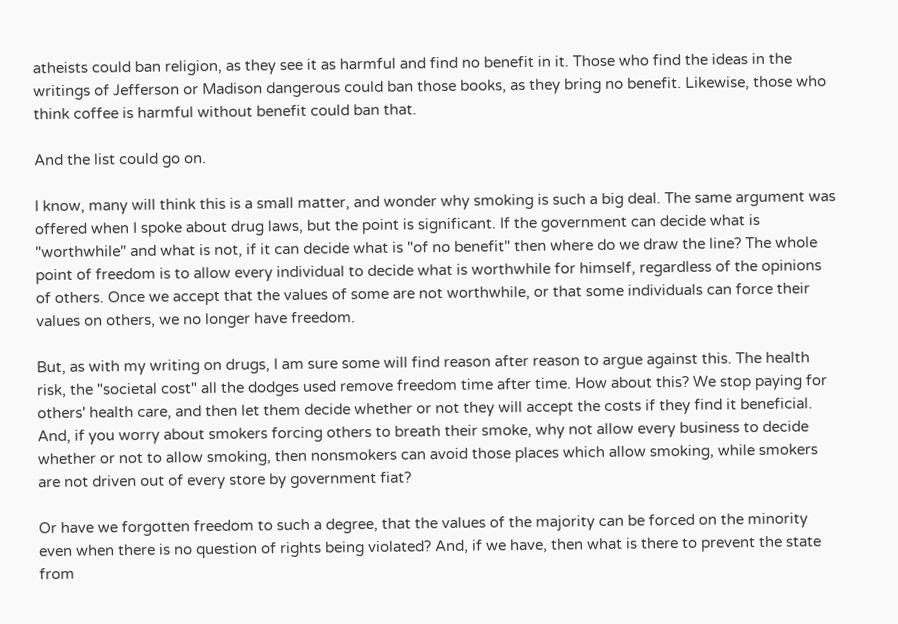atheists could ban religion, as they see it as harmful and find no benefit in it. Those who find the ideas in the writings of Jefferson or Madison dangerous could ban those books, as they bring no benefit. Likewise, those who think coffee is harmful without benefit could ban that.

And the list could go on.

I know, many will think this is a small matter, and wonder why smoking is such a big deal. The same argument was offered when I spoke about drug laws, but the point is significant. If the government can decide what is "worthwhile" and what is not, if it can decide what is "of no benefit" then where do we draw the line? The whole point of freedom is to allow every individual to decide what is worthwhile for himself, regardless of the opinions of others. Once we accept that the values of some are not worthwhile, or that some individuals can force their values on others, we no longer have freedom.

But, as with my writing on drugs, I am sure some will find reason after reason to argue against this. The health risk, the "societal cost" all the dodges used remove freedom time after time. How about this? We stop paying for others' health care, and then let them decide whether or not they will accept the costs if they find it beneficial. And, if you worry about smokers forcing others to breath their smoke, why not allow every business to decide whether or not to allow smoking, then nonsmokers can avoid those places which allow smoking, while smokers are not driven out of every store by government fiat?

Or have we forgotten freedom to such a degree, that the values of the majority can be forced on the minority even when there is no question of rights being violated? And, if we have, then what is there to prevent the state from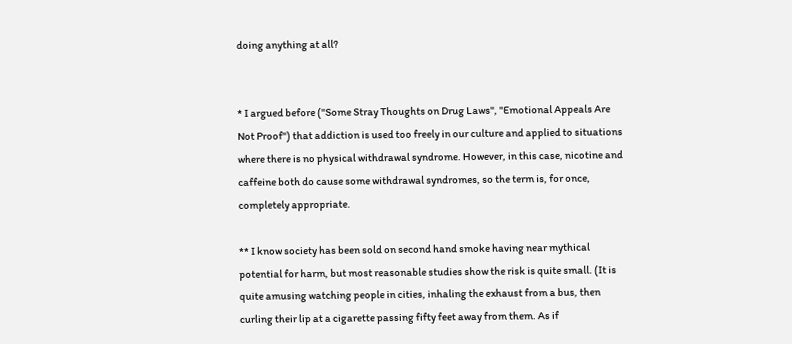doing anything at all?


* I argued before ("Some Stray Thoughts on Drug Laws", "Emotional Appeals Are Not Proof") that addiction is used too freely in our culture and applied to situations where there is no physical withdrawal syndrome. However, in this case, nicotine and caffeine both do cause some withdrawal syndromes, so the term is, for once, completely appropriate.

** I know society has been sold on second hand smoke having near mythical potential for harm, but most reasonable studies show the risk is quite small. (It is quite amusing watching people in cities, inhaling the exhaust from a bus, then curling their lip at a cigarette passing fifty feet away from them. As if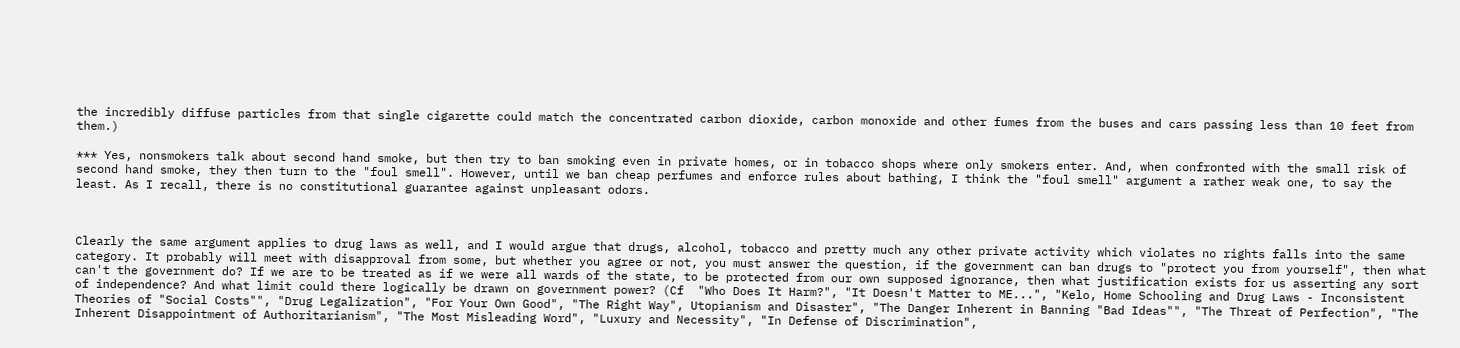the incredibly diffuse particles from that single cigarette could match the concentrated carbon dioxide, carbon monoxide and other fumes from the buses and cars passing less than 10 feet from them.)

*** Yes, nonsmokers talk about second hand smoke, but then try to ban smoking even in private homes, or in tobacco shops where only smokers enter. And, when confronted with the small risk of second hand smoke, they then turn to the "foul smell". However, until we ban cheap perfumes and enforce rules about bathing, I think the "foul smell" argument a rather weak one, to say the least. As I recall, there is no constitutional guarantee against unpleasant odors.



Clearly the same argument applies to drug laws as well, and I would argue that drugs, alcohol, tobacco and pretty much any other private activity which violates no rights falls into the same category. It probably will meet with disapproval from some, but whether you agree or not, you must answer the question, if the government can ban drugs to "protect you from yourself", then what can't the government do? If we are to be treated as if we were all wards of the state, to be protected from our own supposed ignorance, then what justification exists for us asserting any sort of independence? And what limit could there logically be drawn on government power? (Cf  "Who Does It Harm?", "It Doesn't Matter to ME...", "Kelo, Home Schooling and Drug Laws - Inconsistent Theories of "Social Costs"", "Drug Legalization", "For Your Own Good", "The Right Way", Utopianism and Disaster", "The Danger Inherent in Banning "Bad Ideas"", "The Threat of Perfection", "The Inherent Disappointment of Authoritarianism", "The Most Misleading Word", "Luxury and Necessity", "In Defense of Discrimination",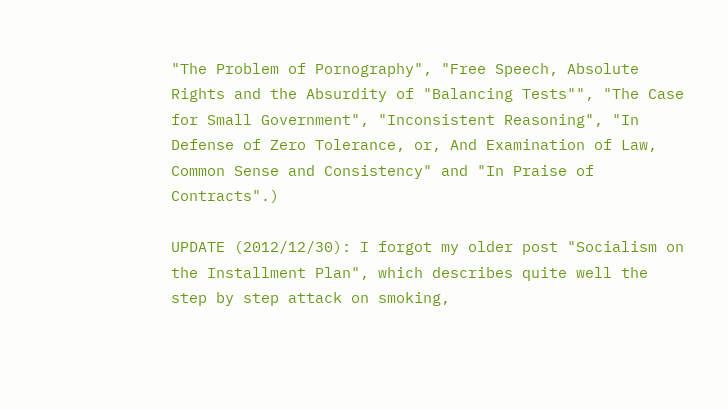"The Problem of Pornography", "Free Speech, Absolute Rights and the Absurdity of "Balancing Tests"", "The Case for Small Government", "Inconsistent Reasoning", "In Defense of Zero Tolerance, or, And Examination of Law, Common Sense and Consistency" and "In Praise of Contracts".)

UPDATE (2012/12/30): I forgot my older post "Socialism on the Installment Plan", which describes quite well the step by step attack on smoking,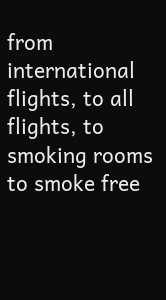from international flights, to all flights, to smoking rooms to smoke free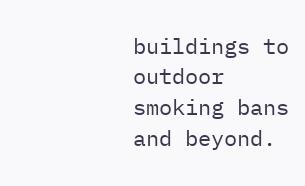buildings to outdoor smoking bans and beyond.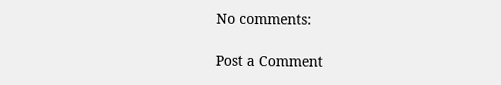No comments:

Post a Comment